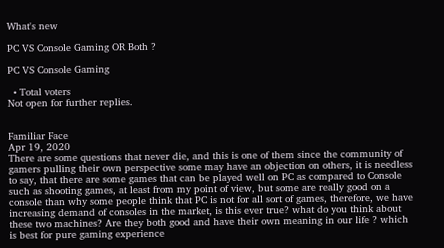What's new

PC VS Console Gaming OR Both ?

PC VS Console Gaming

  • Total voters
Not open for further replies.


Familiar Face
Apr 19, 2020
There are some questions that never die, and this is one of them since the community of gamers pulling their own perspective some may have an objection on others, it is needless to say, that there are some games that can be played well on PC as compared to Console such as shooting games, at least from my point of view, but some are really good on a console than why some people think that PC is not for all sort of games, therefore, we have increasing demand of consoles in the market, is this ever true? what do you think about these two machines? Are they both good and have their own meaning in our life ? which is best for pure gaming experience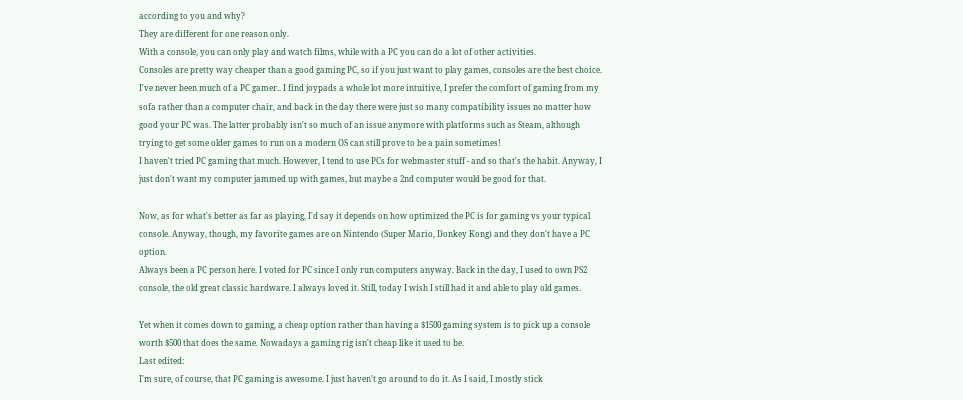according to you and why?
They are different for one reason only.
With a console, you can only play and watch films, while with a PC you can do a lot of other activities.
Consoles are pretty way cheaper than a good gaming PC, so if you just want to play games, consoles are the best choice.
I've never been much of a PC gamer.. I find joypads a whole lot more intuitive, I prefer the comfort of gaming from my sofa rather than a computer chair, and back in the day there were just so many compatibility issues no matter how good your PC was. The latter probably isn't so much of an issue anymore with platforms such as Steam, although trying to get some older games to run on a modern OS can still prove to be a pain sometimes!
I haven't tried PC gaming that much. However, I tend to use PCs for webmaster stuff - and so that's the habit. Anyway, I just don't want my computer jammed up with games, but maybe a 2nd computer would be good for that.

Now, as for what's better as far as playing, I'd say it depends on how optimized the PC is for gaming vs your typical console. Anyway, though, my favorite games are on Nintendo (Super Mario, Donkey Kong) and they don't have a PC option.
Always been a PC person here. I voted for PC since I only run computers anyway. Back in the day, I used to own PS2 console, the old great classic hardware. I always loved it. Still, today I wish I still had it and able to play old games.

Yet when it comes down to gaming, a cheap option rather than having a $1500 gaming system is to pick up a console worth $500 that does the same. Nowadays a gaming rig isn't cheap like it used to be.
Last edited:
I'm sure, of course, that PC gaming is awesome. I just haven't go around to do it. As I said, I mostly stick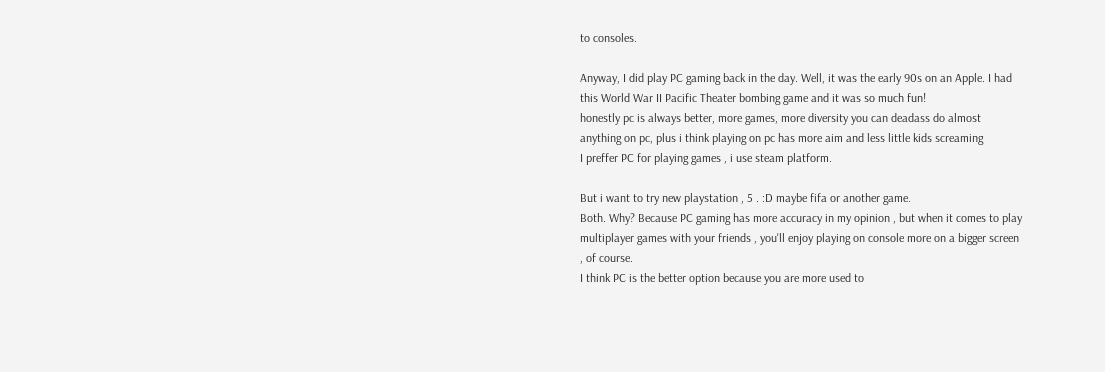to consoles.

Anyway, I did play PC gaming back in the day. Well, it was the early 90s on an Apple. I had this World War II Pacific Theater bombing game and it was so much fun!
honestly pc is always better, more games, more diversity you can deadass do almost anything on pc, plus i think playing on pc has more aim and less little kids screaming
I preffer PC for playing games , i use steam platform.

But i want to try new playstation , 5 . :D maybe fifa or another game.
Both. Why? Because PC gaming has more accuracy in my opinion , but when it comes to play multiplayer games with your friends , you'll enjoy playing on console more on a bigger screen , of course.
I think PC is the better option because you are more used to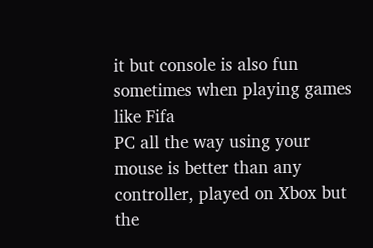it but console is also fun sometimes when playing games like Fifa
PC all the way using your mouse is better than any controller, played on Xbox but the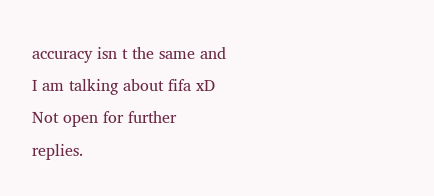accuracy isn t the same and I am talking about fifa xD
Not open for further replies.